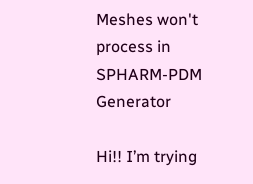Meshes won't process in SPHARM-PDM Generator

Hi!! I’m trying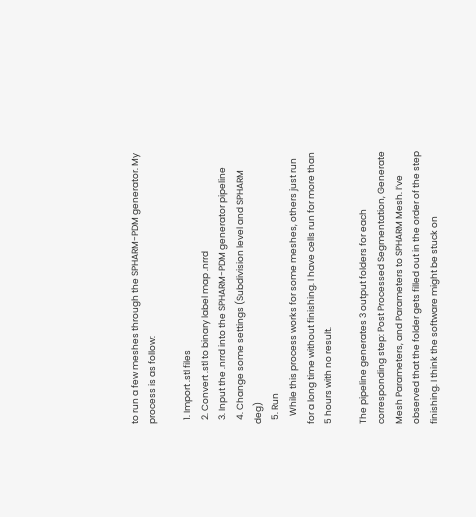to run a few meshes through the SPHARM-PDM generator. My process is as follow:

  1. Import .stl files
  2. Convert .stl to binary label map .nrrd
  3. Input the .nrrd into the SPHARM-PDM generator pipeline
  4. Change some settings (Subdivision level and SPHARM deg)
  5. Run
    While this process works for some meshes, others just run for a long time without finishing. I have cells run for more than 5 hours with no result.

The pipeline generates 3 output folders for each corresponding step: Post Processed Segmentation, Generate Mesh Parameters, and Parameters to SPHARM Mesh. I’ve observed that the folder gets filled out in the order of the step finishing. I think the software might be stuck on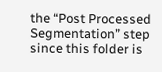the “Post Processed Segmentation” step since this folder is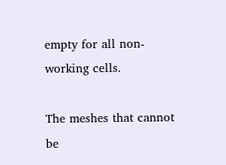empty for all non-working cells.

The meshes that cannot be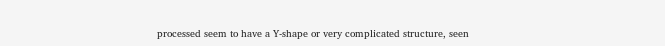processed seem to have a Y-shape or very complicated structure, seen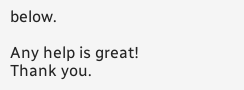below.

Any help is great! Thank you.